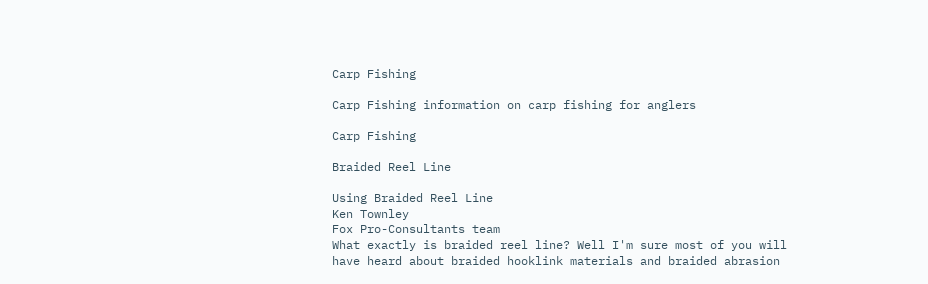Carp Fishing

Carp Fishing information on carp fishing for anglers

Carp Fishing

Braided Reel Line

Using Braided Reel Line
Ken Townley
Fox Pro-Consultants team
What exactly is braided reel line? Well I'm sure most of you will have heard about braided hooklink materials and braided abrasion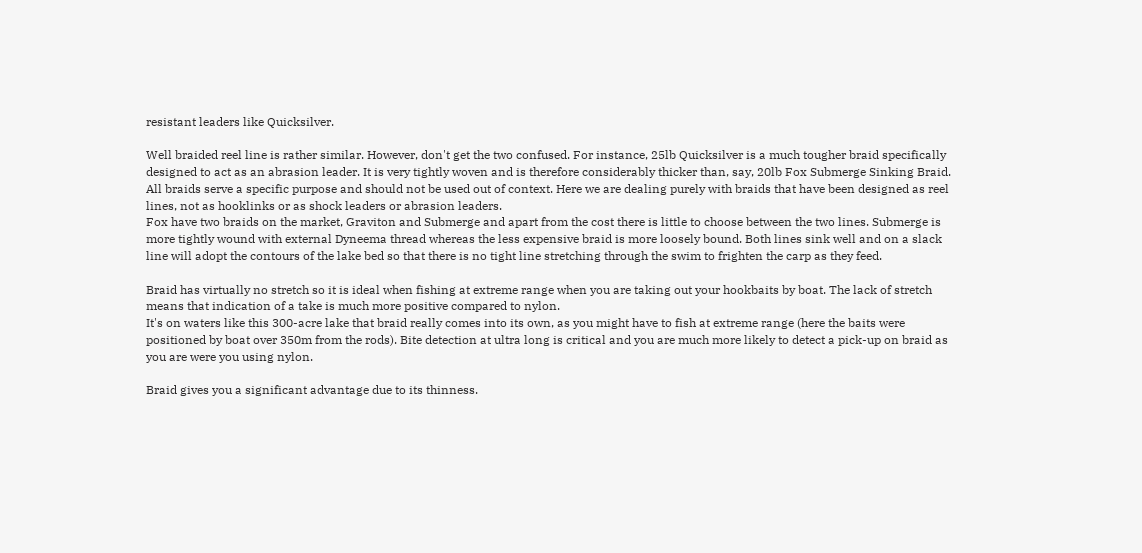resistant leaders like Quicksilver.

Well braided reel line is rather similar. However, don't get the two confused. For instance, 25lb Quicksilver is a much tougher braid specifically designed to act as an abrasion leader. It is very tightly woven and is therefore considerably thicker than, say, 20lb Fox Submerge Sinking Braid. All braids serve a specific purpose and should not be used out of context. Here we are dealing purely with braids that have been designed as reel lines, not as hooklinks or as shock leaders or abrasion leaders.
Fox have two braids on the market, Graviton and Submerge and apart from the cost there is little to choose between the two lines. Submerge is more tightly wound with external Dyneema thread whereas the less expensive braid is more loosely bound. Both lines sink well and on a slack line will adopt the contours of the lake bed so that there is no tight line stretching through the swim to frighten the carp as they feed.

Braid has virtually no stretch so it is ideal when fishing at extreme range when you are taking out your hookbaits by boat. The lack of stretch means that indication of a take is much more positive compared to nylon.
It's on waters like this 300-acre lake that braid really comes into its own, as you might have to fish at extreme range (here the baits were positioned by boat over 350m from the rods). Bite detection at ultra long is critical and you are much more likely to detect a pick-up on braid as you are were you using nylon.

Braid gives you a significant advantage due to its thinness.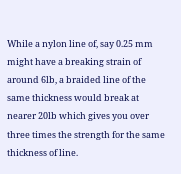While a nylon line of, say 0.25 mm might have a breaking strain of around 6lb, a braided line of the same thickness would break at nearer 20lb which gives you over three times the strength for the same thickness of line.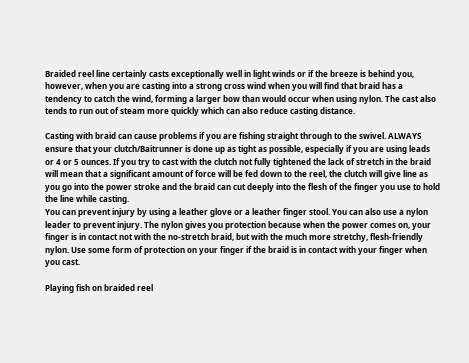Braided reel line certainly casts exceptionally well in light winds or if the breeze is behind you, however, when you are casting into a strong cross wind when you will find that braid has a tendency to catch the wind, forming a larger bow than would occur when using nylon. The cast also tends to run out of steam more quickly which can also reduce casting distance.

Casting with braid can cause problems if you are fishing straight through to the swivel. ALWAYS ensure that your clutch/Baitrunner is done up as tight as possible, especially if you are using leads or 4 or 5 ounces. If you try to cast with the clutch not fully tightened the lack of stretch in the braid will mean that a significant amount of force will be fed down to the reel, the clutch will give line as you go into the power stroke and the braid can cut deeply into the flesh of the finger you use to hold the line while casting.
You can prevent injury by using a leather glove or a leather finger stool. You can also use a nylon leader to prevent injury. The nylon gives you protection because when the power comes on, your finger is in contact not with the no-stretch braid, but with the much more stretchy, flesh-friendly nylon. Use some form of protection on your finger if the braid is in contact with your finger when you cast.

Playing fish on braided reel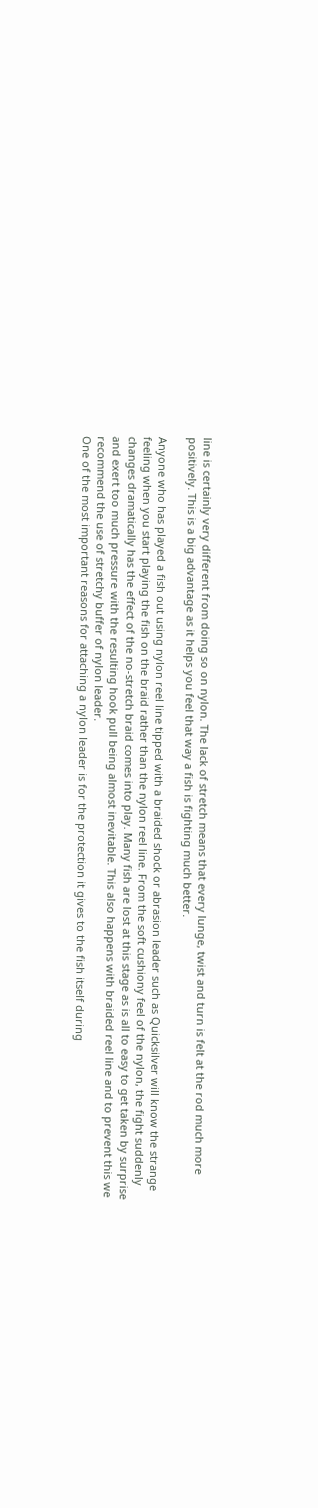line is certainly very different from doing so on nylon. The lack of stretch means that every lunge, twist and turn is felt at the rod much more positively. This is a big advantage as it helps you feel that way a fish is fighting much better.

Anyone who has played a fish out using nylon reel line tipped with a braided shock or abrasion leader such as Quicksilver will know the strange feeling when you start playing the fish on the braid rather than the nylon reel line. From the soft cushiony feel of the nylon, the fight suddenly changes dramatically has the effect of the no-stretch braid comes into play. Many fish are lost at this stage as is all to easy to get taken by surprise and exert too much pressure with the resulting hook pull being almost inevitable. This also happens with braided reel line and to prevent this we recommend the use of stretchy buffer of nylon leader.
One of the most important reasons for attaching a nylon leader is for the protection it gives to the fish itself during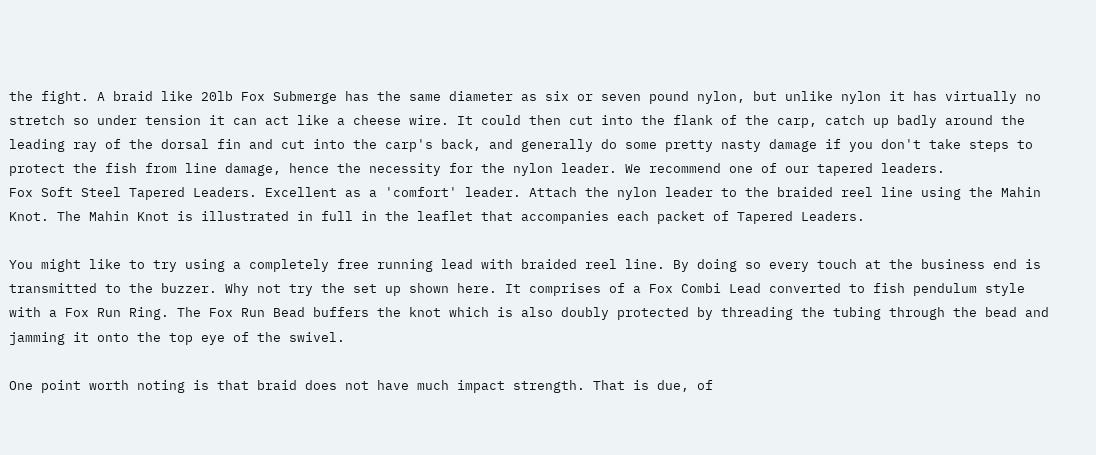the fight. A braid like 20lb Fox Submerge has the same diameter as six or seven pound nylon, but unlike nylon it has virtually no stretch so under tension it can act like a cheese wire. It could then cut into the flank of the carp, catch up badly around the leading ray of the dorsal fin and cut into the carp's back, and generally do some pretty nasty damage if you don't take steps to protect the fish from line damage, hence the necessity for the nylon leader. We recommend one of our tapered leaders.
Fox Soft Steel Tapered Leaders. Excellent as a 'comfort' leader. Attach the nylon leader to the braided reel line using the Mahin Knot. The Mahin Knot is illustrated in full in the leaflet that accompanies each packet of Tapered Leaders.

You might like to try using a completely free running lead with braided reel line. By doing so every touch at the business end is transmitted to the buzzer. Why not try the set up shown here. It comprises of a Fox Combi Lead converted to fish pendulum style with a Fox Run Ring. The Fox Run Bead buffers the knot which is also doubly protected by threading the tubing through the bead and jamming it onto the top eye of the swivel.

One point worth noting is that braid does not have much impact strength. That is due, of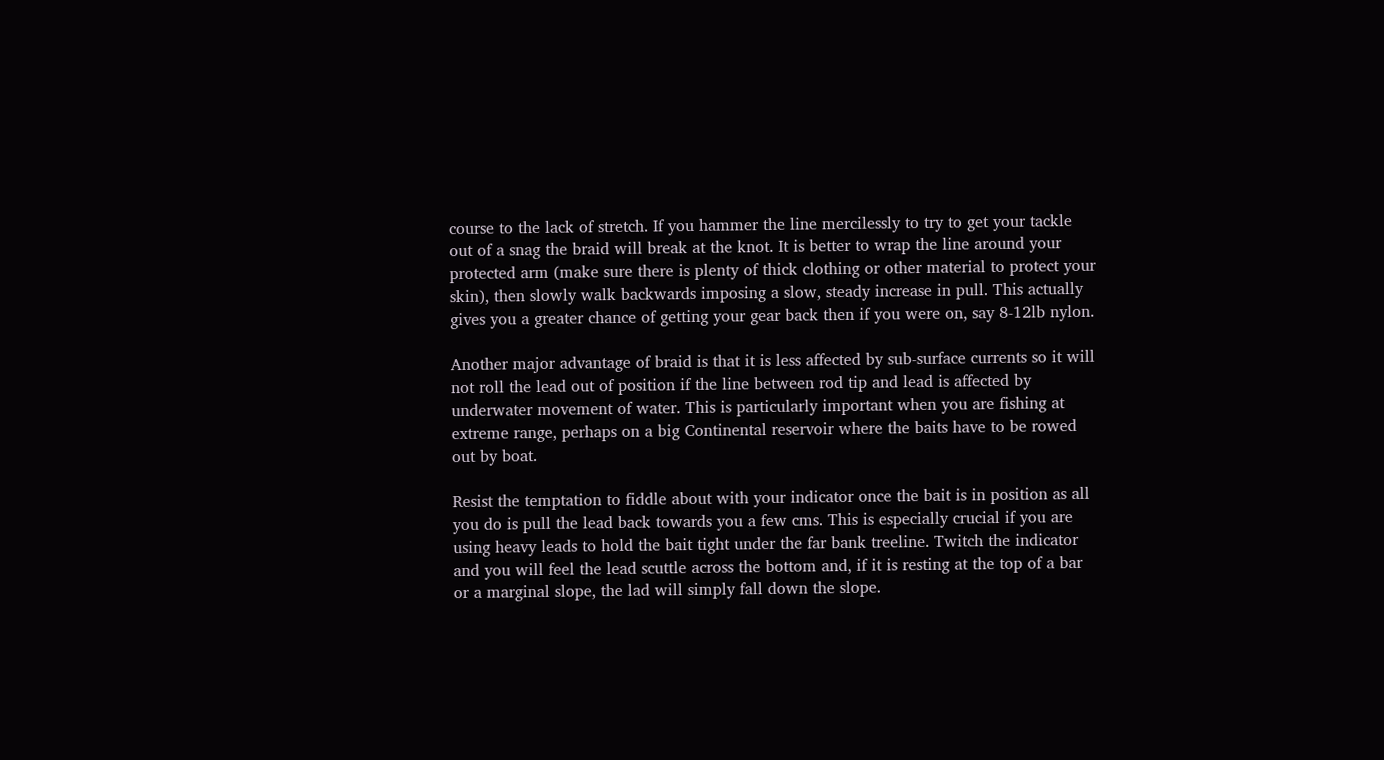course to the lack of stretch. If you hammer the line mercilessly to try to get your tackle out of a snag the braid will break at the knot. It is better to wrap the line around your protected arm (make sure there is plenty of thick clothing or other material to protect your skin), then slowly walk backwards imposing a slow, steady increase in pull. This actually gives you a greater chance of getting your gear back then if you were on, say 8-12lb nylon.

Another major advantage of braid is that it is less affected by sub-surface currents so it will not roll the lead out of position if the line between rod tip and lead is affected by underwater movement of water. This is particularly important when you are fishing at extreme range, perhaps on a big Continental reservoir where the baits have to be rowed out by boat.

Resist the temptation to fiddle about with your indicator once the bait is in position as all you do is pull the lead back towards you a few cms. This is especially crucial if you are using heavy leads to hold the bait tight under the far bank treeline. Twitch the indicator and you will feel the lead scuttle across the bottom and, if it is resting at the top of a bar or a marginal slope, the lad will simply fall down the slope.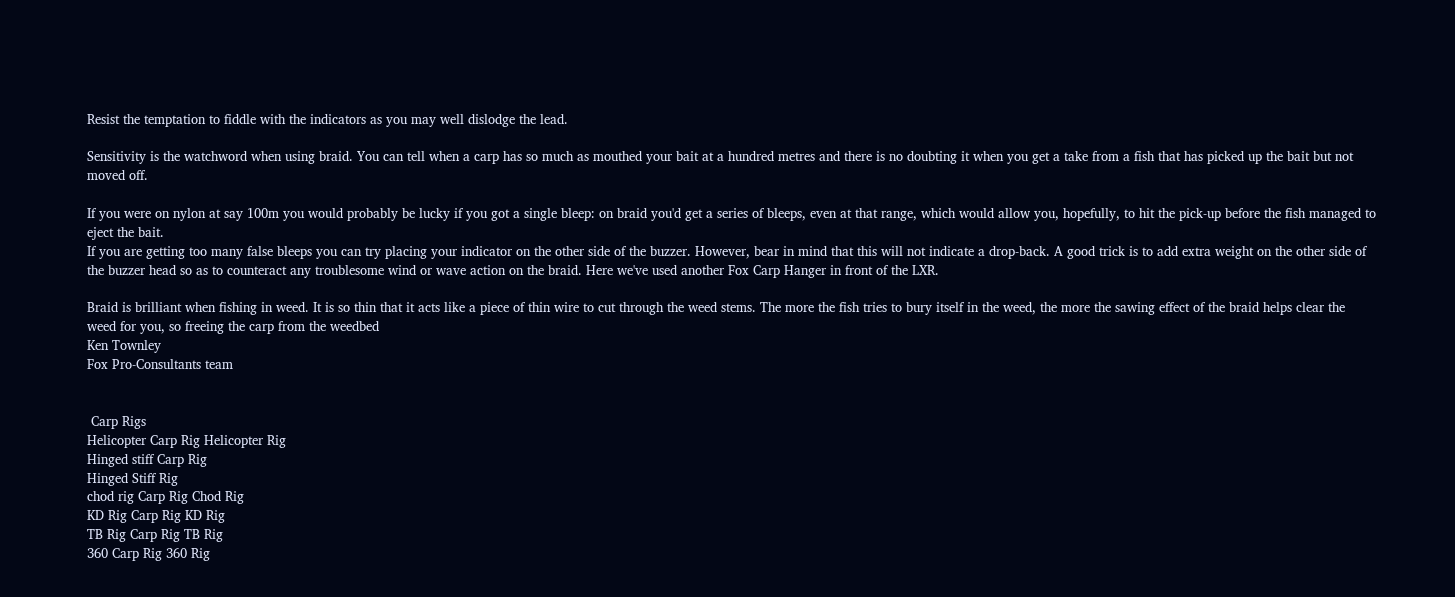Resist the temptation to fiddle with the indicators as you may well dislodge the lead.

Sensitivity is the watchword when using braid. You can tell when a carp has so much as mouthed your bait at a hundred metres and there is no doubting it when you get a take from a fish that has picked up the bait but not moved off.

If you were on nylon at say 100m you would probably be lucky if you got a single bleep: on braid you'd get a series of bleeps, even at that range, which would allow you, hopefully, to hit the pick-up before the fish managed to eject the bait.
If you are getting too many false bleeps you can try placing your indicator on the other side of the buzzer. However, bear in mind that this will not indicate a drop-back. A good trick is to add extra weight on the other side of the buzzer head so as to counteract any troublesome wind or wave action on the braid. Here we've used another Fox Carp Hanger in front of the LXR.

Braid is brilliant when fishing in weed. It is so thin that it acts like a piece of thin wire to cut through the weed stems. The more the fish tries to bury itself in the weed, the more the sawing effect of the braid helps clear the weed for you, so freeing the carp from the weedbed
Ken Townley
Fox Pro-Consultants team


 Carp Rigs
Helicopter Carp Rig Helicopter Rig
Hinged stiff Carp Rig
Hinged Stiff Rig
chod rig Carp Rig Chod Rig
KD Rig Carp Rig KD Rig
TB Rig Carp Rig TB Rig
360 Carp Rig 360 Rig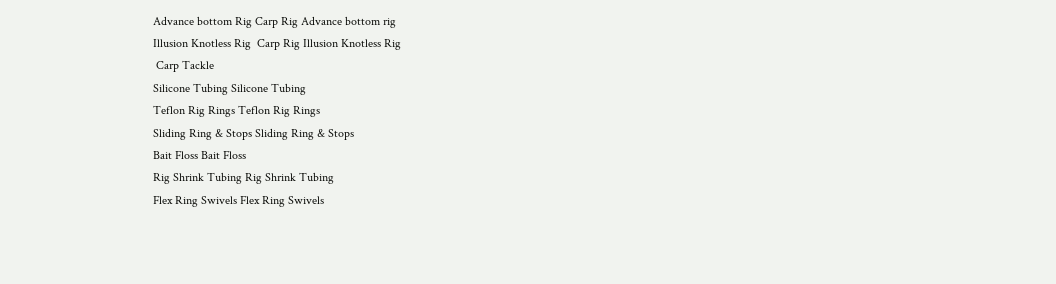Advance bottom Rig Carp Rig Advance bottom rig
Illusion Knotless Rig  Carp Rig Illusion Knotless Rig
 Carp Tackle
Silicone Tubing Silicone Tubing
Teflon Rig Rings Teflon Rig Rings
Sliding Ring & Stops Sliding Ring & Stops
Bait Floss Bait Floss
Rig Shrink Tubing Rig Shrink Tubing
Flex Ring Swivels Flex Ring Swivels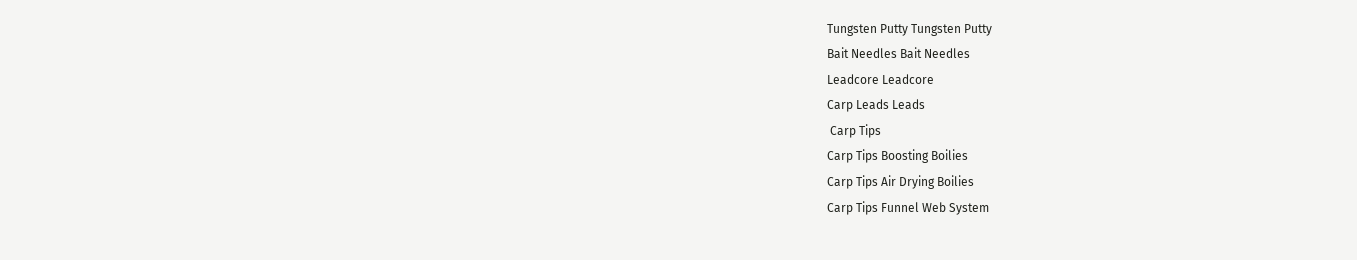Tungsten Putty Tungsten Putty
Bait Needles Bait Needles
Leadcore Leadcore
Carp Leads Leads
 Carp Tips
Carp Tips Boosting Boilies
Carp Tips Air Drying Boilies
Carp Tips Funnel Web System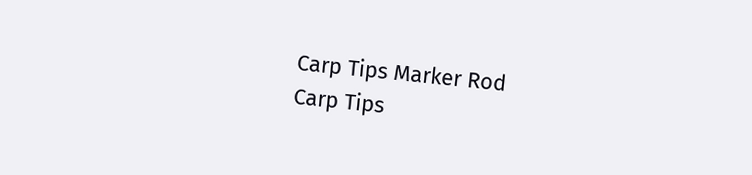Carp Tips Marker Rod
Carp Tips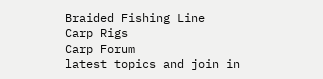Braided Fishing Line
Carp Rigs
Carp Forum
latest topics and join in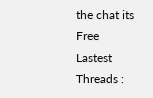the chat its Free
Lastest Threads :